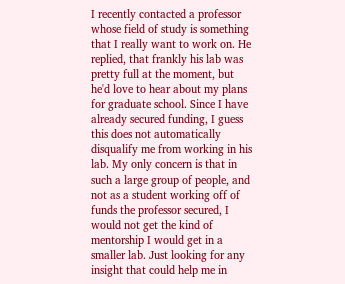I recently contacted a professor whose field of study is something that I really want to work on. He replied, that frankly his lab was pretty full at the moment, but he'd love to hear about my plans for graduate school. Since I have already secured funding, I guess this does not automatically disqualify me from working in his lab. My only concern is that in such a large group of people, and not as a student working off of funds the professor secured, I would not get the kind of mentorship I would get in a smaller lab. Just looking for any insight that could help me in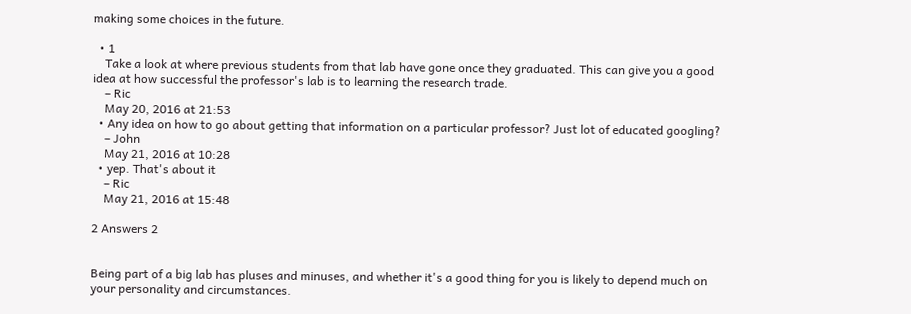making some choices in the future.

  • 1
    Take a look at where previous students from that lab have gone once they graduated. This can give you a good idea at how successful the professor's lab is to learning the research trade.
    – Ric
    May 20, 2016 at 21:53
  • Any idea on how to go about getting that information on a particular professor? Just lot of educated googling?
    – John
    May 21, 2016 at 10:28
  • yep. That's about it
    – Ric
    May 21, 2016 at 15:48

2 Answers 2


Being part of a big lab has pluses and minuses, and whether it's a good thing for you is likely to depend much on your personality and circumstances.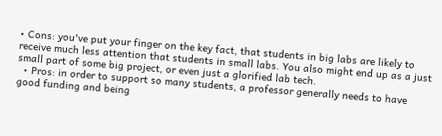• Cons: you've put your finger on the key fact, that students in big labs are likely to receive much less attention that students in small labs. You also might end up as a just small part of some big project, or even just a glorified lab tech.
  • Pros: in order to support so many students, a professor generally needs to have good funding and being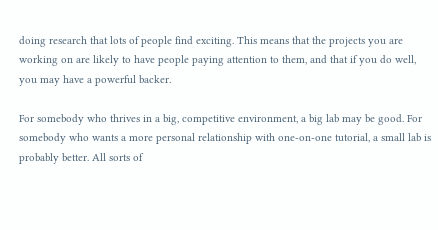doing research that lots of people find exciting. This means that the projects you are working on are likely to have people paying attention to them, and that if you do well, you may have a powerful backer.

For somebody who thrives in a big, competitive environment, a big lab may be good. For somebody who wants a more personal relationship with one-on-one tutorial, a small lab is probably better. All sorts of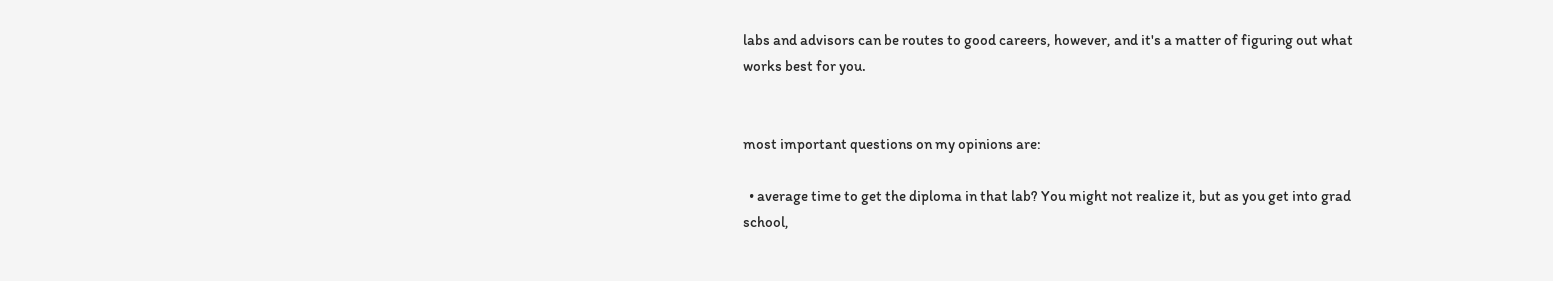labs and advisors can be routes to good careers, however, and it's a matter of figuring out what works best for you.


most important questions on my opinions are:

  • average time to get the diploma in that lab? You might not realize it, but as you get into grad school,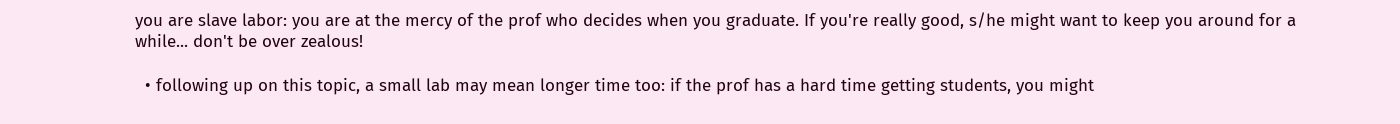you are slave labor: you are at the mercy of the prof who decides when you graduate. If you're really good, s/he might want to keep you around for a while... don't be over zealous!

  • following up on this topic, a small lab may mean longer time too: if the prof has a hard time getting students, you might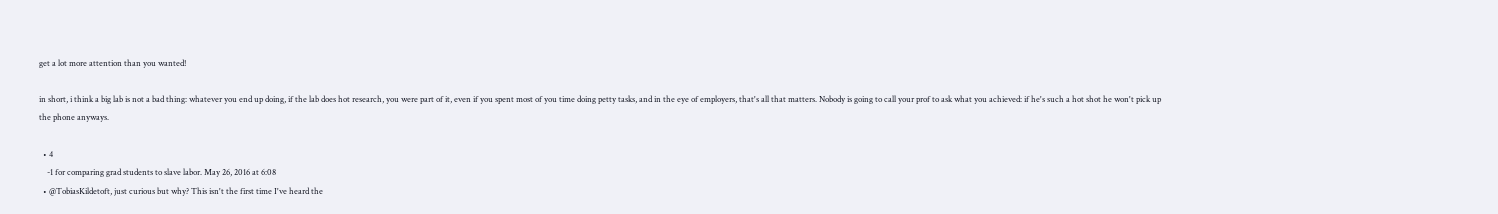get a lot more attention than you wanted!

in short, i think a big lab is not a bad thing: whatever you end up doing, if the lab does hot research, you were part of it, even if you spent most of you time doing petty tasks, and in the eye of employers, that's all that matters. Nobody is going to call your prof to ask what you achieved: if he's such a hot shot he won't pick up the phone anyways.

  • 4
    -1 for comparing grad students to slave labor. May 26, 2016 at 6:08
  • @TobiasKildetoft, just curious but why? This isn't the first time I've heard the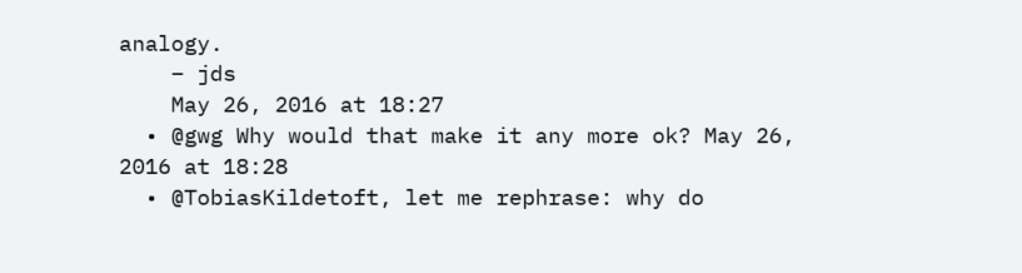analogy.
    – jds
    May 26, 2016 at 18:27
  • @gwg Why would that make it any more ok? May 26, 2016 at 18:28
  • @TobiasKildetoft, let me rephrase: why do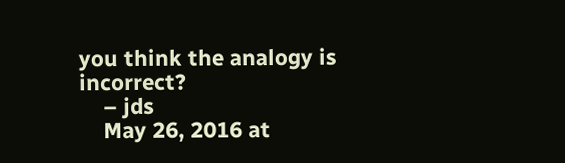you think the analogy is incorrect?
    – jds
    May 26, 2016 at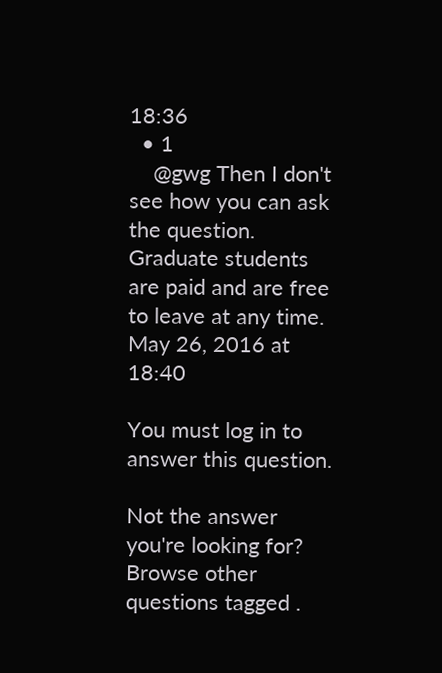18:36
  • 1
    @gwg Then I don't see how you can ask the question. Graduate students are paid and are free to leave at any time. May 26, 2016 at 18:40

You must log in to answer this question.

Not the answer you're looking for? Browse other questions tagged .